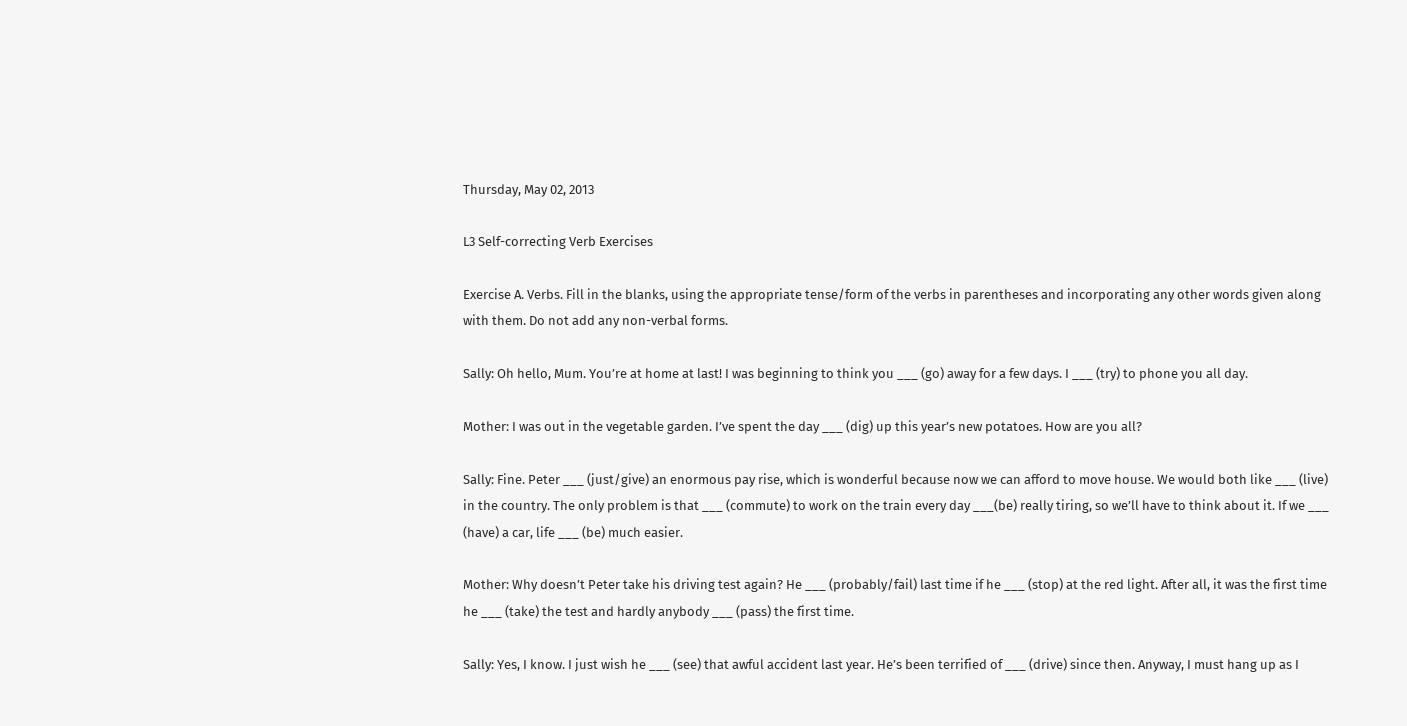Thursday, May 02, 2013

L3 Self-correcting Verb Exercises

Exercise A. Verbs. Fill in the blanks, using the appropriate tense/form of the verbs in parentheses and incorporating any other words given along with them. Do not add any non-verbal forms.

Sally: Oh hello, Mum. You’re at home at last! I was beginning to think you ___ (go) away for a few days. I ___ (try) to phone you all day.

Mother: I was out in the vegetable garden. I’ve spent the day ___ (dig) up this year’s new potatoes. How are you all?

Sally: Fine. Peter ___ (just/give) an enormous pay rise, which is wonderful because now we can afford to move house. We would both like ___ (live) in the country. The only problem is that ___ (commute) to work on the train every day ___(be) really tiring, so we’ll have to think about it. If we ___ (have) a car, life ___ (be) much easier.

Mother: Why doesn’t Peter take his driving test again? He ___ (probably/fail) last time if he ___ (stop) at the red light. After all, it was the first time he ___ (take) the test and hardly anybody ___ (pass) the first time.

Sally: Yes, I know. I just wish he ___ (see) that awful accident last year. He’s been terrified of ___ (drive) since then. Anyway, I must hang up as I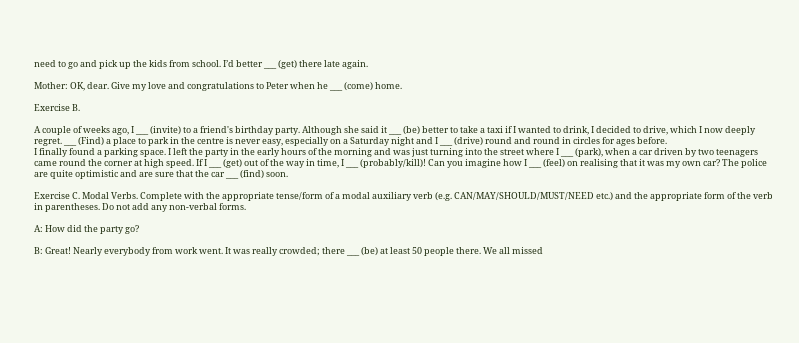need to go and pick up the kids from school. I’d better ___ (get) there late again.

Mother: OK, dear. Give my love and congratulations to Peter when he ___ (come) home.

Exercise B.

A couple of weeks ago, I ___ (invite) to a friend's birthday party. Although she said it ___ (be) better to take a taxi if I wanted to drink, I decided to drive, which I now deeply regret. ___ (Find) a place to park in the centre is never easy, especially on a Saturday night and I ___ (drive) round and round in circles for ages before.
I finally found a parking space. I left the party in the early hours of the morning and was just turning into the street where I ___ (park), when a car driven by two teenagers came round the corner at high speed. If I ___ (get) out of the way in time, I ___ (probably/kill)! Can you imagine how I ___ (feel) on realising that it was my own car? The police are quite optimistic and are sure that the car ___ (find) soon.

Exercise C. Modal Verbs. Complete with the appropriate tense/form of a modal auxiliary verb (e.g. CAN/MAY/SHOULD/MUST/NEED etc.) and the appropriate form of the verb in parentheses. Do not add any non-verbal forms.

A: How did the party go?

B: Great! Nearly everybody from work went. It was really crowded; there ___ (be) at least 50 people there. We all missed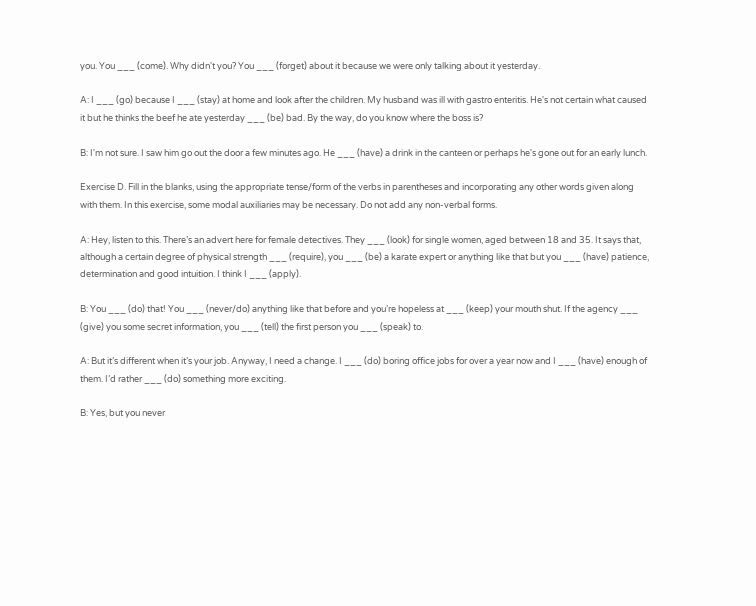you. You ___ (come). Why didn't you? You ___ (forget) about it because we were only talking about it yesterday.

A: I ___ (go) because I ___ (stay) at home and look after the children. My husband was ill with gastro enteritis. He's not certain what caused it but he thinks the beef he ate yesterday ___ (be) bad. By the way, do you know where the boss is?

B: I'm not sure. I saw him go out the door a few minutes ago. He ___ (have) a drink in the canteen or perhaps he's gone out for an early lunch.

Exercise D. Fill in the blanks, using the appropriate tense/form of the verbs in parentheses and incorporating any other words given along with them. In this exercise, some modal auxiliaries may be necessary. Do not add any non-verbal forms.

A: Hey, listen to this. There’s an advert here for female detectives. They ___ (look) for single women, aged between 18 and 35. It says that, although a certain degree of physical strength ___ (require), you ___ (be) a karate expert or anything like that but you ___ (have) patience, determination and good intuition. I think I ___ (apply).

B: You ___ (do) that! You ___ (never/do) anything like that before and you’re hopeless at ___ (keep) your mouth shut. If the agency ___ (give) you some secret information, you ___ (tell) the first person you ___ (speak) to.

A: But it’s different when it’s your job. Anyway, I need a change. I ___ (do) boring office jobs for over a year now and I ___ (have) enough of them. I’d rather ___ (do) something more exciting.

B: Yes, but you never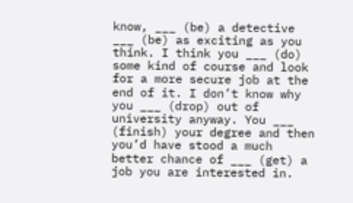know, ___ (be) a detective ___ (be) as exciting as you think. I think you ___ (do) some kind of course and look for a more secure job at the end of it. I don’t know why you ___ (drop) out of university anyway. You ___ (finish) your degree and then you’d have stood a much better chance of ___ (get) a job you are interested in.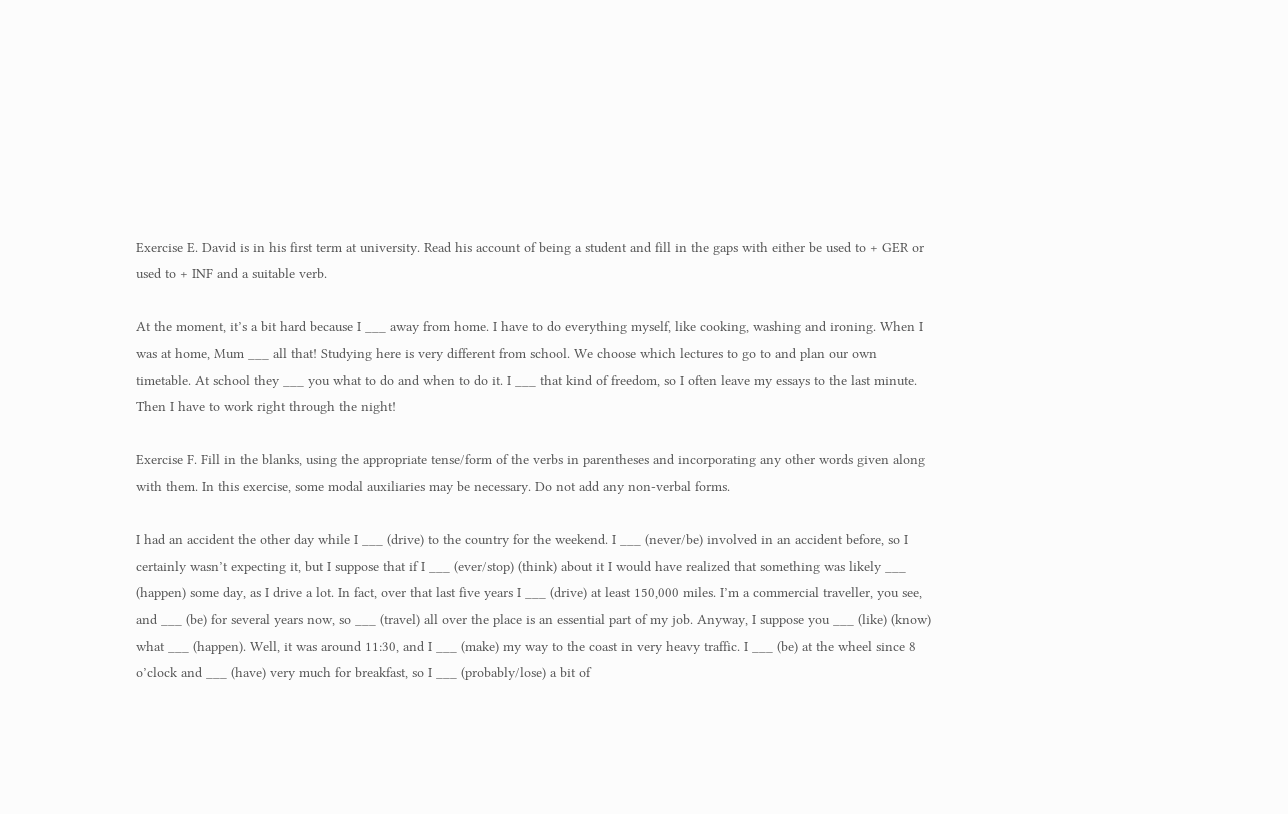Exercise E. David is in his first term at university. Read his account of being a student and fill in the gaps with either be used to + GER or used to + INF and a suitable verb.

At the moment, it’s a bit hard because I ___ away from home. I have to do everything myself, like cooking, washing and ironing. When I was at home, Mum ___ all that! Studying here is very different from school. We choose which lectures to go to and plan our own timetable. At school they ___ you what to do and when to do it. I ___ that kind of freedom, so I often leave my essays to the last minute. Then I have to work right through the night!

Exercise F. Fill in the blanks, using the appropriate tense/form of the verbs in parentheses and incorporating any other words given along with them. In this exercise, some modal auxiliaries may be necessary. Do not add any non-verbal forms.

I had an accident the other day while I ___ (drive) to the country for the weekend. I ___ (never/be) involved in an accident before, so I certainly wasn’t expecting it, but I suppose that if I ___ (ever/stop) (think) about it I would have realized that something was likely ___ (happen) some day, as I drive a lot. In fact, over that last five years I ___ (drive) at least 150,000 miles. I’m a commercial traveller, you see, and ___ (be) for several years now, so ___ (travel) all over the place is an essential part of my job. Anyway, I suppose you ___ (like) (know) what ___ (happen). Well, it was around 11:30, and I ___ (make) my way to the coast in very heavy traffic. I ___ (be) at the wheel since 8 o’clock and ___ (have) very much for breakfast, so I ___ (probably/lose) a bit of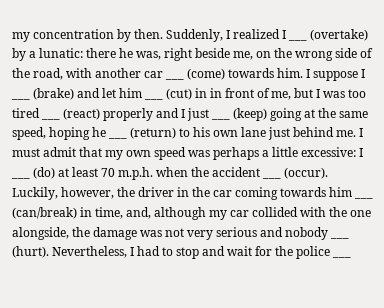my concentration by then. Suddenly, I realized I ___ (overtake) by a lunatic: there he was, right beside me, on the wrong side of the road, with another car ___ (come) towards him. I suppose I ___ (brake) and let him ___ (cut) in in front of me, but I was too tired ___ (react) properly and I just ___ (keep) going at the same speed, hoping he ___ (return) to his own lane just behind me. I must admit that my own speed was perhaps a little excessive: I ___ (do) at least 70 m.p.h. when the accident ___ (occur). Luckily, however, the driver in the car coming towards him ___ (can/break) in time, and, although my car collided with the one alongside, the damage was not very serious and nobody ___ (hurt). Nevertheless, I had to stop and wait for the police ___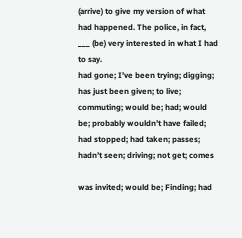(arrive) to give my version of what had happened. The police, in fact, ___ (be) very interested in what I had to say.
had gone; I’ve been trying; digging; has just been given; to live; commuting; would be; had; would be; probably wouldn’t have failed; had stopped; had taken; passes; hadn’t seen; driving; not get; comes

was invited; would be; Finding; had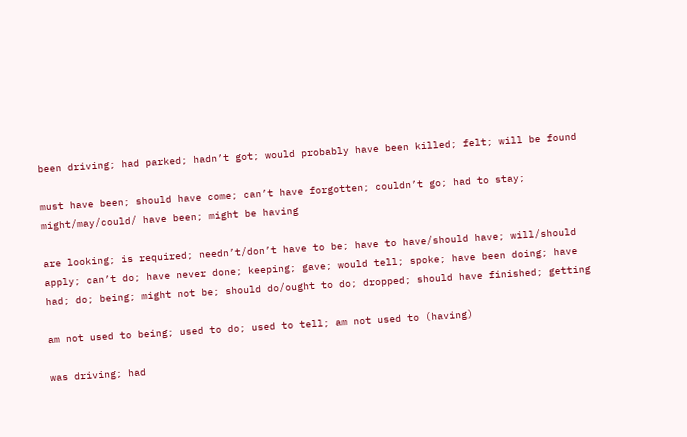been driving; had parked; hadn’t got; would probably have been killed; felt; will be found

must have been; should have come; can’t have forgotten; couldn’t go; had to stay; might/may/could/ have been; might be having

are looking; is required; needn’t/don’t have to be; have to have/should have; will/should apply; can’t do; have never done; keeping; gave; would tell; spoke; have been doing; have had; do; being; might not be; should do/ought to do; dropped; should have finished; getting

am not used to being; used to do; used to tell; am not used to (having)

was driving; had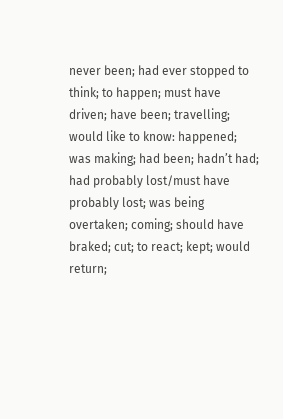never been; had ever stopped to think; to happen; must have driven; have been; travelling; would like to know: happened; was making; had been; hadn’t had; had probably lost/must have probably lost; was being overtaken; coming; should have braked; cut; to react; kept; would return;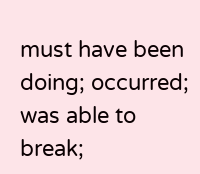must have been doing; occurred; was able to break;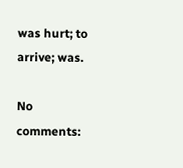was hurt; to arrive; was.

No comments: